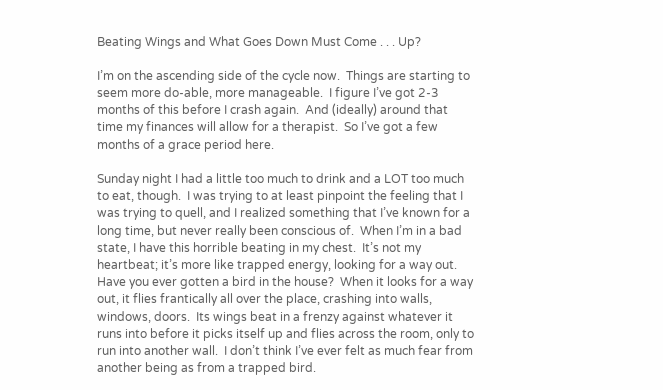Beating Wings and What Goes Down Must Come . . . Up?

I’m on the ascending side of the cycle now.  Things are starting to seem more do-able, more manageable.  I figure I’ve got 2-3 months of this before I crash again.  And (ideally) around that time my finances will allow for a therapist.  So I’ve got a few months of a grace period here.

Sunday night I had a little too much to drink and a LOT too much to eat, though.  I was trying to at least pinpoint the feeling that I was trying to quell, and I realized something that I’ve known for a long time, but never really been conscious of.  When I’m in a bad state, I have this horrible beating in my chest.  It’s not my heartbeat; it’s more like trapped energy, looking for a way out.  Have you ever gotten a bird in the house?  When it looks for a way out, it flies frantically all over the place, crashing into walls, windows, doors.  Its wings beat in a frenzy against whatever it runs into before it picks itself up and flies across the room, only to run into another wall.  I don’t think I’ve ever felt as much fear from another being as from a trapped bird.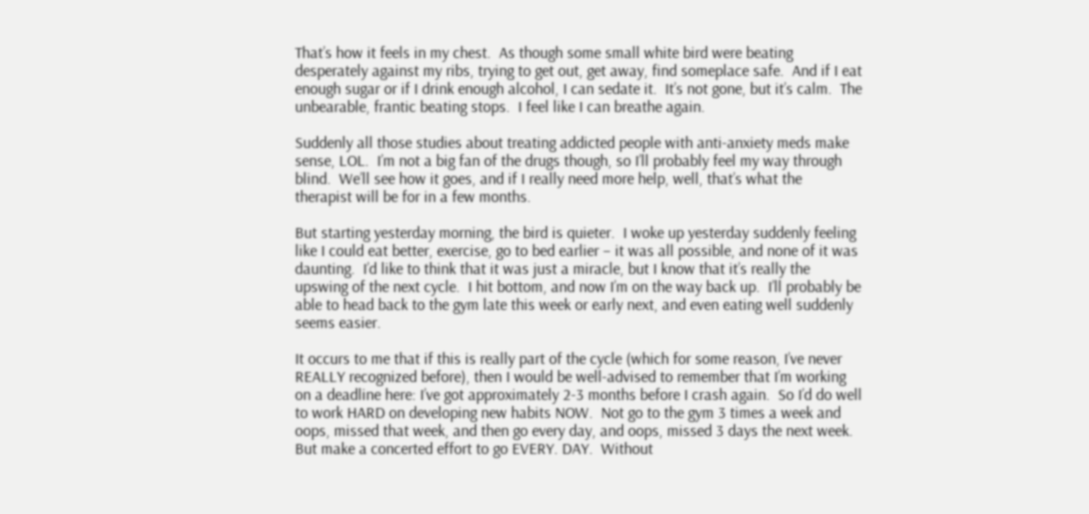That’s how it feels in my chest.  As though some small white bird were beating desperately against my ribs, trying to get out, get away, find someplace safe.  And if I eat enough sugar or if I drink enough alcohol, I can sedate it.  It’s not gone, but it’s calm.  The unbearable, frantic beating stops.  I feel like I can breathe again.

Suddenly all those studies about treating addicted people with anti-anxiety meds make sense, LOL.  I’m not a big fan of the drugs though, so I’ll probably feel my way through blind.  We’ll see how it goes, and if I really need more help, well, that’s what the therapist will be for in a few months.

But starting yesterday morning, the bird is quieter.  I woke up yesterday suddenly feeling like I could eat better, exercise, go to bed earlier – it was all possible, and none of it was daunting.  I’d like to think that it was just a miracle, but I know that it’s really the upswing of the next cycle.  I hit bottom, and now I’m on the way back up.  I’ll probably be able to head back to the gym late this week or early next, and even eating well suddenly seems easier.

It occurs to me that if this is really part of the cycle (which for some reason, I’ve never REALLY recognized before), then I would be well-advised to remember that I’m working on a deadline here: I’ve got approximately 2-3 months before I crash again.  So I’d do well to work HARD on developing new habits NOW.  Not go to the gym 3 times a week and oops, missed that week, and then go every day, and oops, missed 3 days the next week.  But make a concerted effort to go EVERY. DAY.  Without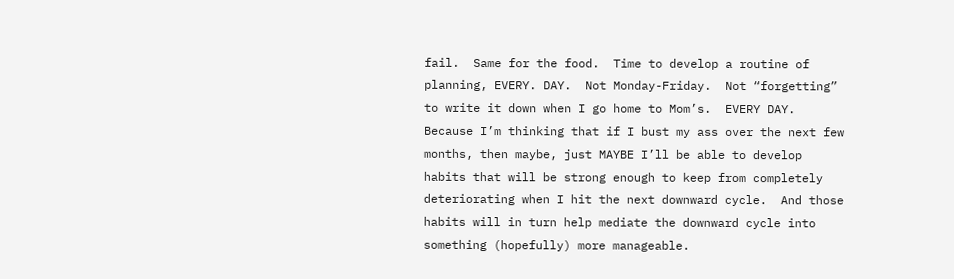fail.  Same for the food.  Time to develop a routine of planning, EVERY. DAY.  Not Monday-Friday.  Not “forgetting” to write it down when I go home to Mom’s.  EVERY DAY.  Because I’m thinking that if I bust my ass over the next few months, then maybe, just MAYBE I’ll be able to develop habits that will be strong enough to keep from completely deteriorating when I hit the next downward cycle.  And those habits will in turn help mediate the downward cycle into something (hopefully) more manageable.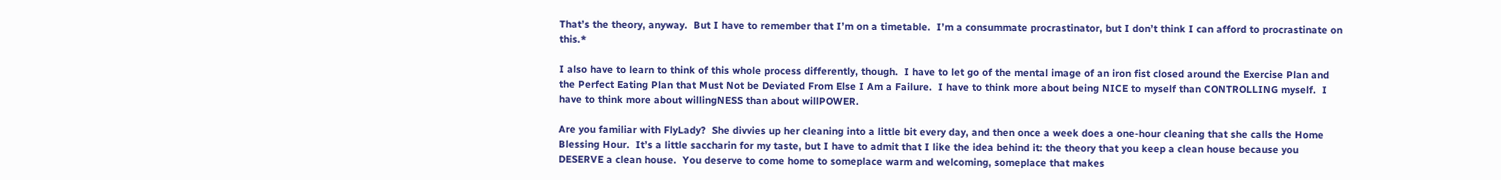That’s the theory, anyway.  But I have to remember that I’m on a timetable.  I’m a consummate procrastinator, but I don’t think I can afford to procrastinate on this.*

I also have to learn to think of this whole process differently, though.  I have to let go of the mental image of an iron fist closed around the Exercise Plan and the Perfect Eating Plan that Must Not be Deviated From Else I Am a Failure.  I have to think more about being NICE to myself than CONTROLLING myself.  I have to think more about willingNESS than about willPOWER.

Are you familiar with FlyLady?  She divvies up her cleaning into a little bit every day, and then once a week does a one-hour cleaning that she calls the Home Blessing Hour.  It’s a little saccharin for my taste, but I have to admit that I like the idea behind it: the theory that you keep a clean house because you DESERVE a clean house.  You deserve to come home to someplace warm and welcoming, someplace that makes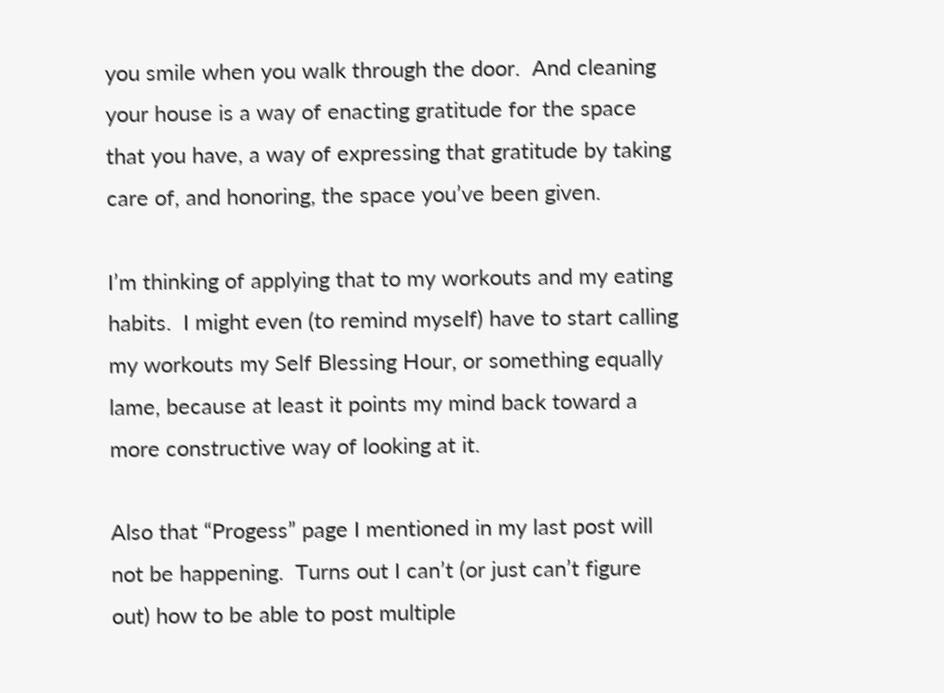you smile when you walk through the door.  And cleaning your house is a way of enacting gratitude for the space that you have, a way of expressing that gratitude by taking care of, and honoring, the space you’ve been given.

I’m thinking of applying that to my workouts and my eating habits.  I might even (to remind myself) have to start calling my workouts my Self Blessing Hour, or something equally lame, because at least it points my mind back toward a more constructive way of looking at it.

Also that “Progess” page I mentioned in my last post will not be happening.  Turns out I can’t (or just can’t figure out) how to be able to post multiple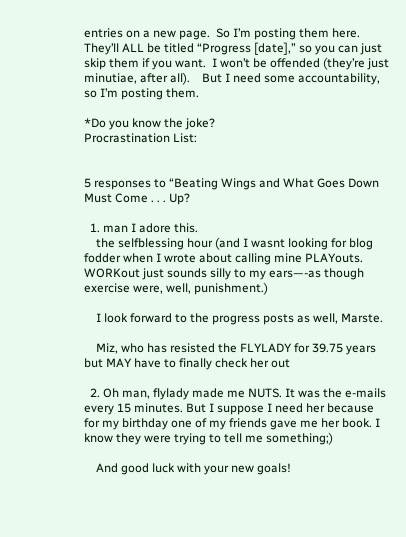entries on a new page.  So I’m posting them here.  They’ll ALL be titled “Progress [date],” so you can just skip them if you want.  I won’t be offended (they’re just minutiae, after all).    But I need some accountability, so I’m posting them.

*Do you know the joke?
Procrastination List:


5 responses to “Beating Wings and What Goes Down Must Come . . . Up?

  1. man I adore this.
    the selfblessing hour (and I wasnt looking for blog fodder when I wrote about calling mine PLAYouts. WORKout just sounds silly to my ears—-as though exercise were, well, punishment.)

    I look forward to the progress posts as well, Marste.

    Miz, who has resisted the FLYLADY for 39.75 years but MAY have to finally check her out

  2. Oh man, flylady made me NUTS. It was the e-mails every 15 minutes. But I suppose I need her because for my birthday one of my friends gave me her book. I know they were trying to tell me something;)

    And good luck with your new goals!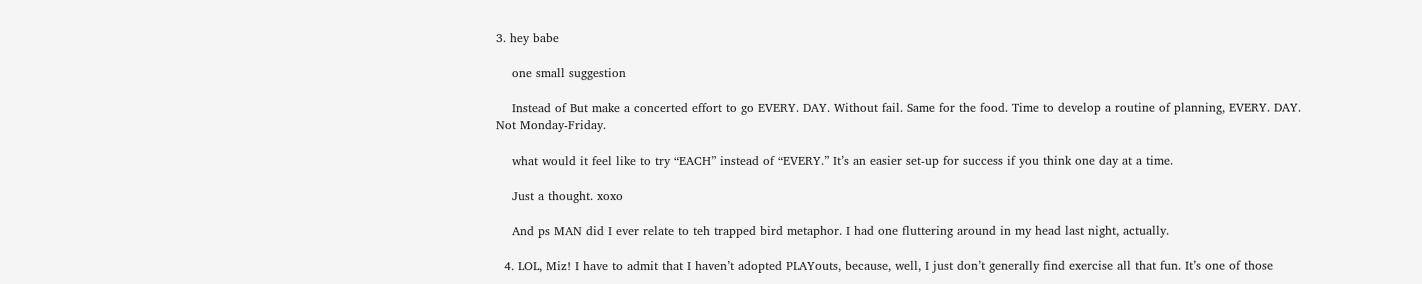3. hey babe

    one small suggestion

    Instead of But make a concerted effort to go EVERY. DAY. Without fail. Same for the food. Time to develop a routine of planning, EVERY. DAY. Not Monday-Friday.

    what would it feel like to try “EACH” instead of “EVERY.” It’s an easier set-up for success if you think one day at a time.

    Just a thought. xoxo

    And ps MAN did I ever relate to teh trapped bird metaphor. I had one fluttering around in my head last night, actually.

  4. LOL, Miz! I have to admit that I haven’t adopted PLAYouts, because, well, I just don’t generally find exercise all that fun. It’s one of those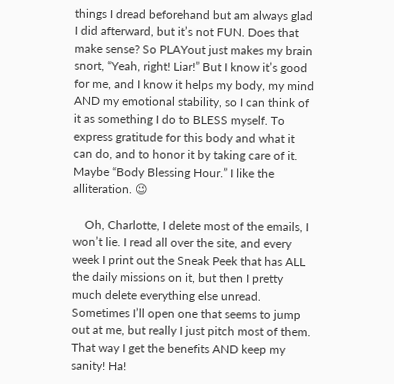things I dread beforehand but am always glad I did afterward, but it’s not FUN. Does that make sense? So PLAYout just makes my brain snort, “Yeah, right! Liar!” But I know it’s good for me, and I know it helps my body, my mind AND my emotional stability, so I can think of it as something I do to BLESS myself. To express gratitude for this body and what it can do, and to honor it by taking care of it. Maybe “Body Blessing Hour.” I like the alliteration. 😉

    Oh, Charlotte, I delete most of the emails, I won’t lie. I read all over the site, and every week I print out the Sneak Peek that has ALL the daily missions on it, but then I pretty much delete everything else unread. Sometimes I’ll open one that seems to jump out at me, but really I just pitch most of them. That way I get the benefits AND keep my sanity! Ha!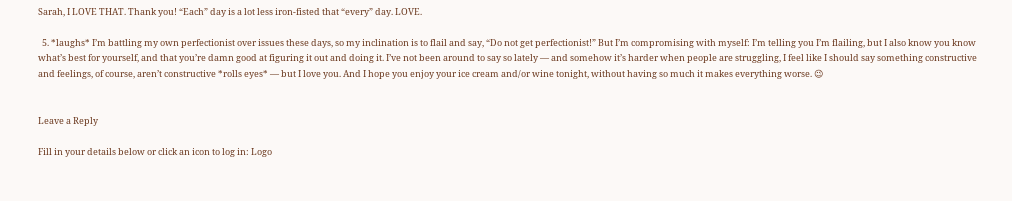Sarah, I LOVE THAT. Thank you! “Each” day is a lot less iron-fisted that “every” day. LOVE.

  5. *laughs* I’m battling my own perfectionist over issues these days, so my inclination is to flail and say, “Do not get perfectionist!” But I’m compromising with myself: I’m telling you I’m flailing, but I also know you know what’s best for yourself, and that you’re damn good at figuring it out and doing it. I’ve not been around to say so lately — and somehow it’s harder when people are struggling, I feel like I should say something constructive and feelings, of course, aren’t constructive *rolls eyes* — but I love you. And I hope you enjoy your ice cream and/or wine tonight, without having so much it makes everything worse. 😉


Leave a Reply

Fill in your details below or click an icon to log in: Logo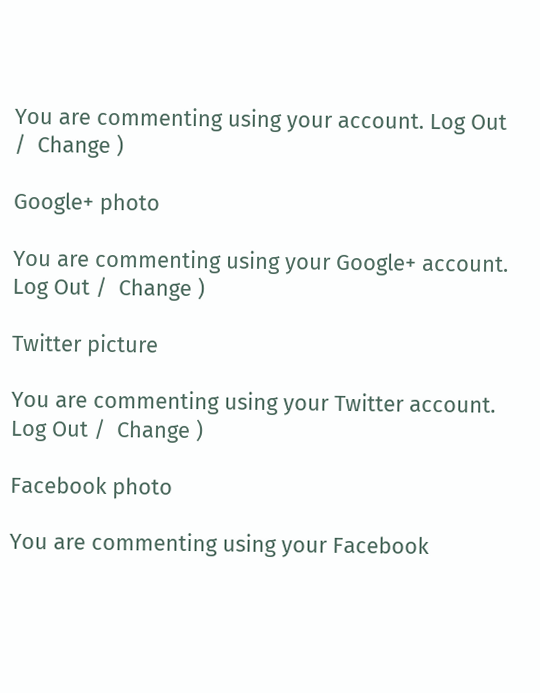You are commenting using your account. Log Out /  Change )

Google+ photo

You are commenting using your Google+ account. Log Out /  Change )

Twitter picture

You are commenting using your Twitter account. Log Out /  Change )

Facebook photo

You are commenting using your Facebook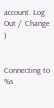account. Log Out /  Change )


Connecting to %s